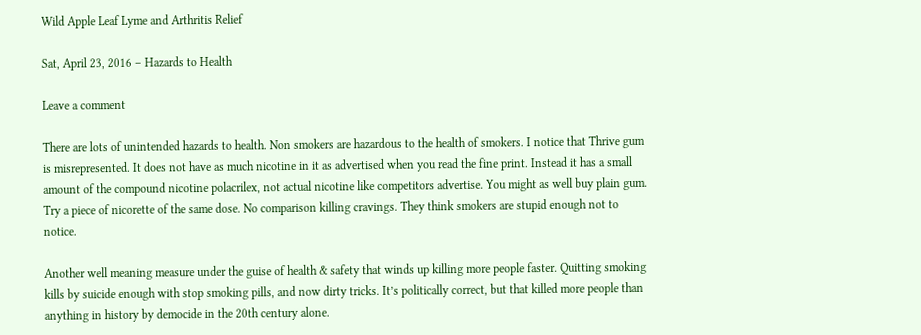Wild Apple Leaf Lyme and Arthritis Relief

Sat, April 23, 2016 – Hazards to Health

Leave a comment

There are lots of unintended hazards to health. Non smokers are hazardous to the health of smokers. I notice that Thrive gum is misrepresented. It does not have as much nicotine in it as advertised when you read the fine print. Instead it has a small amount of the compound nicotine polacrilex, not actual nicotine like competitors advertise. You might as well buy plain gum. Try a piece of nicorette of the same dose. No comparison killing cravings. They think smokers are stupid enough not to notice.

Another well meaning measure under the guise of health & safety that winds up killing more people faster. Quitting smoking kills by suicide enough with stop smoking pills, and now dirty tricks. It’s politically correct, but that killed more people than anything in history by democide in the 20th century alone.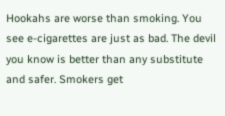Hookahs are worse than smoking. You see e-cigarettes are just as bad. The devil you know is better than any substitute and safer. Smokers get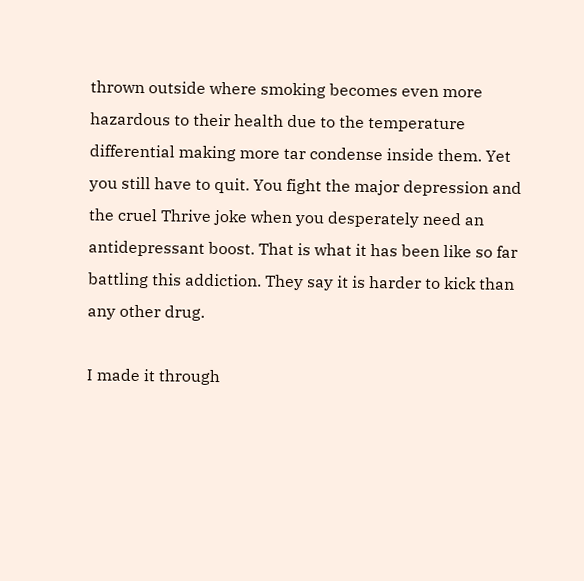thrown outside where smoking becomes even more hazardous to their health due to the temperature differential making more tar condense inside them. Yet you still have to quit. You fight the major depression and the cruel Thrive joke when you desperately need an antidepressant boost. That is what it has been like so far battling this addiction. They say it is harder to kick than any other drug.

I made it through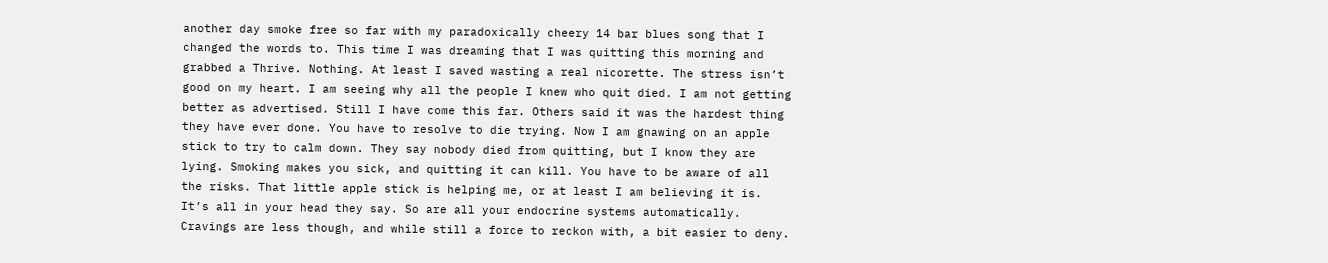another day smoke free so far with my paradoxically cheery 14 bar blues song that I changed the words to. This time I was dreaming that I was quitting this morning and grabbed a Thrive. Nothing. At least I saved wasting a real nicorette. The stress isn’t good on my heart. I am seeing why all the people I knew who quit died. I am not getting better as advertised. Still I have come this far. Others said it was the hardest thing they have ever done. You have to resolve to die trying. Now I am gnawing on an apple stick to try to calm down. They say nobody died from quitting, but I know they are lying. Smoking makes you sick, and quitting it can kill. You have to be aware of all the risks. That little apple stick is helping me, or at least I am believing it is. It’s all in your head they say. So are all your endocrine systems automatically. Cravings are less though, and while still a force to reckon with, a bit easier to deny.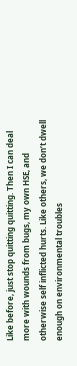Like before, just stop quitting quitting. Then I can deal more with wounds from bugs, my own HSE, and otherwise self inflicted hurts. Like others, we don’t dwell enough on environmental troubles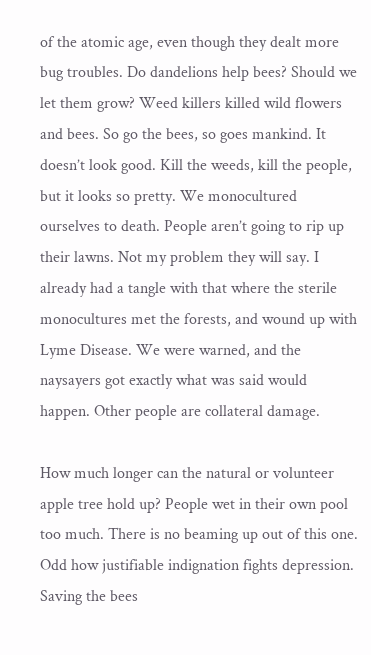of the atomic age, even though they dealt more bug troubles. Do dandelions help bees? Should we let them grow? Weed killers killed wild flowers and bees. So go the bees, so goes mankind. It doesn’t look good. Kill the weeds, kill the people, but it looks so pretty. We monocultured ourselves to death. People aren’t going to rip up their lawns. Not my problem they will say. I already had a tangle with that where the sterile monocultures met the forests, and wound up with Lyme Disease. We were warned, and the naysayers got exactly what was said would happen. Other people are collateral damage.

How much longer can the natural or volunteer apple tree hold up? People wet in their own pool too much. There is no beaming up out of this one. Odd how justifiable indignation fights depression. Saving the bees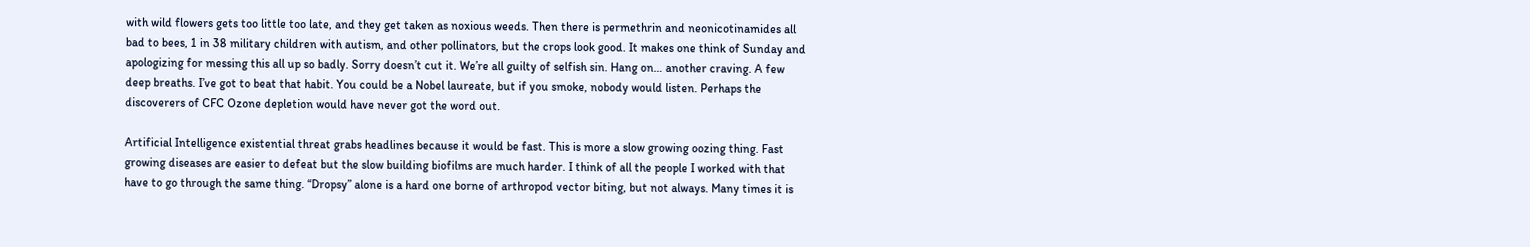with wild flowers gets too little too late, and they get taken as noxious weeds. Then there is permethrin and neonicotinamides all bad to bees, 1 in 38 military children with autism, and other pollinators, but the crops look good. It makes one think of Sunday and apologizing for messing this all up so badly. Sorry doesn’t cut it. We’re all guilty of selfish sin. Hang on… another craving. A few deep breaths. I’ve got to beat that habit. You could be a Nobel laureate, but if you smoke, nobody would listen. Perhaps the discoverers of CFC Ozone depletion would have never got the word out.

Artificial Intelligence existential threat grabs headlines because it would be fast. This is more a slow growing oozing thing. Fast growing diseases are easier to defeat but the slow building biofilms are much harder. I think of all the people I worked with that have to go through the same thing. “Dropsy” alone is a hard one borne of arthropod vector biting, but not always. Many times it is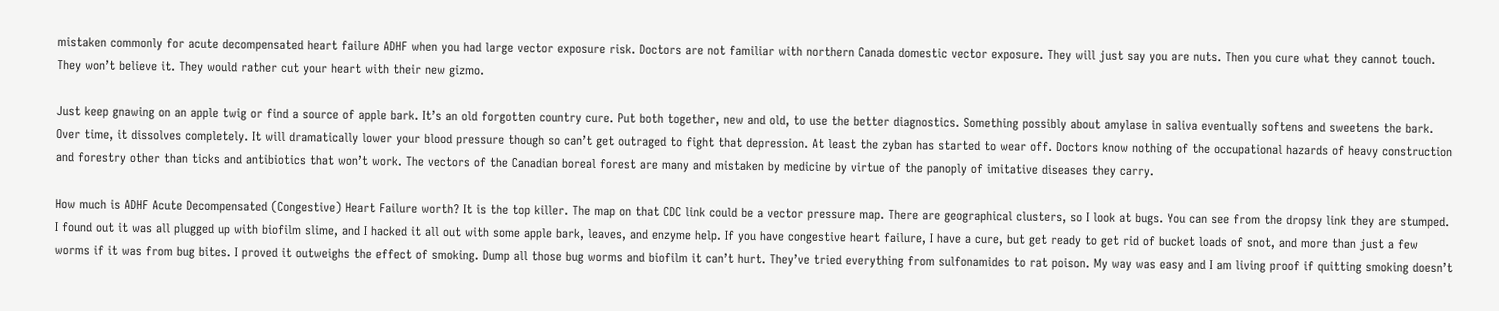mistaken commonly for acute decompensated heart failure ADHF when you had large vector exposure risk. Doctors are not familiar with northern Canada domestic vector exposure. They will just say you are nuts. Then you cure what they cannot touch. They won’t believe it. They would rather cut your heart with their new gizmo.

Just keep gnawing on an apple twig or find a source of apple bark. It’s an old forgotten country cure. Put both together, new and old, to use the better diagnostics. Something possibly about amylase in saliva eventually softens and sweetens the bark. Over time, it dissolves completely. It will dramatically lower your blood pressure though so can’t get outraged to fight that depression. At least the zyban has started to wear off. Doctors know nothing of the occupational hazards of heavy construction and forestry other than ticks and antibiotics that won’t work. The vectors of the Canadian boreal forest are many and mistaken by medicine by virtue of the panoply of imitative diseases they carry.

How much is ADHF Acute Decompensated (Congestive) Heart Failure worth? It is the top killer. The map on that CDC link could be a vector pressure map. There are geographical clusters, so I look at bugs. You can see from the dropsy link they are stumped. I found out it was all plugged up with biofilm slime, and I hacked it all out with some apple bark, leaves, and enzyme help. If you have congestive heart failure, I have a cure, but get ready to get rid of bucket loads of snot, and more than just a few worms if it was from bug bites. I proved it outweighs the effect of smoking. Dump all those bug worms and biofilm it can’t hurt. They’ve tried everything from sulfonamides to rat poison. My way was easy and I am living proof if quitting smoking doesn’t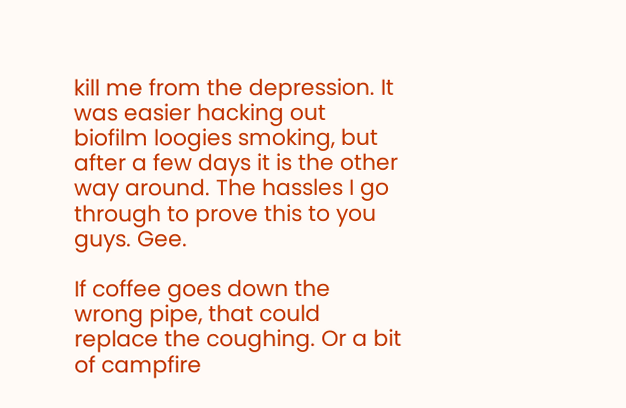kill me from the depression. It was easier hacking out biofilm loogies smoking, but after a few days it is the other way around. The hassles I go through to prove this to you guys. Gee.

If coffee goes down the wrong pipe, that could replace the coughing. Or a bit of campfire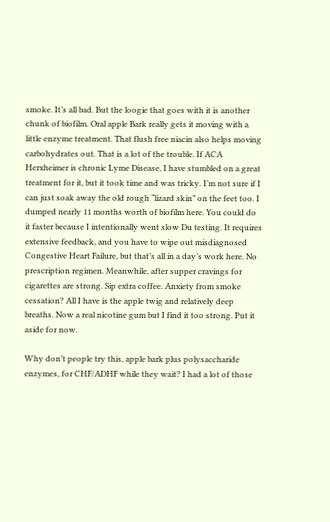smoke. It’s all bad. But the loogie that goes with it is another chunk of biofilm. Oral apple Bark really gets it moving with a little enzyme treatment. That flush free niacin also helps moving carbohydrates out. That is a lot of the trouble. If ACA Herxheimer is chronic Lyme Disease, I have stumbled on a great treatment for it, but it took time and was tricky. I’m not sure if I can just soak away the old rough “lizard skin” on the feet too. I dumped nearly 11 months worth of biofilm here. You could do it faster because I intentionally went slow Du testing. It requires extensive feedback, and you have to wipe out misdiagnosed Congestive Heart Failure, but that’s all in a day’s work here. No prescription regimen. Meanwhile, after supper cravings for cigarettes are strong. Sip extra coffee. Anxiety from smoke cessation? All I have is the apple twig and relatively deep breaths. Now a real nicotine gum but I find it too strong. Put it aside for now.

Why don’t people try this, apple bark plus polysaccharide enzymes, for CHF/ADHF while they wait? I had a lot of those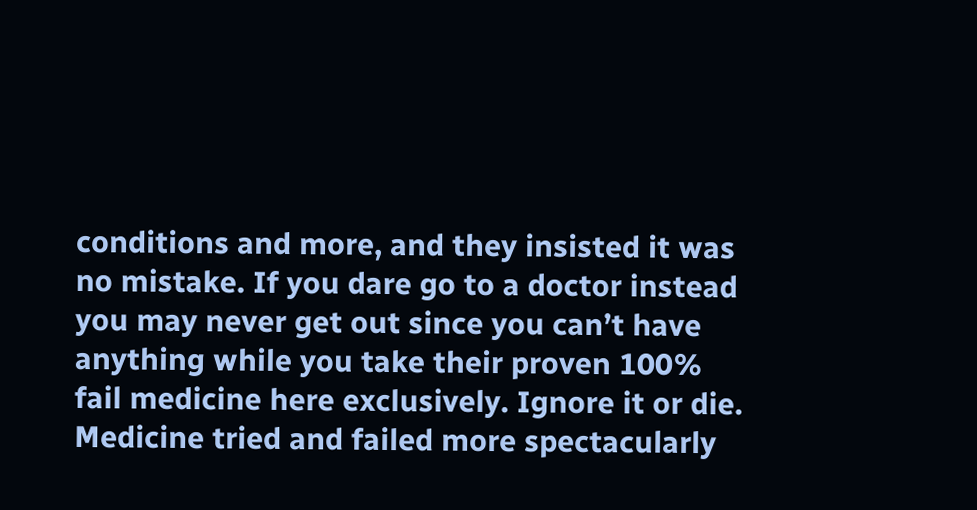conditions and more, and they insisted it was no mistake. If you dare go to a doctor instead you may never get out since you can’t have anything while you take their proven 100% fail medicine here exclusively. Ignore it or die. Medicine tried and failed more spectacularly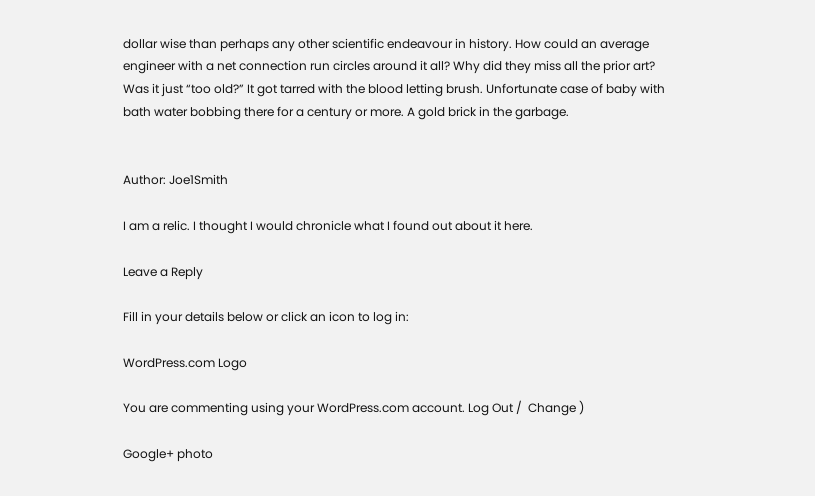dollar wise than perhaps any other scientific endeavour in history. How could an average engineer with a net connection run circles around it all? Why did they miss all the prior art? Was it just “too old?” It got tarred with the blood letting brush. Unfortunate case of baby with bath water bobbing there for a century or more. A gold brick in the garbage.


Author: Joe1Smith

I am a relic. I thought I would chronicle what I found out about it here.

Leave a Reply

Fill in your details below or click an icon to log in:

WordPress.com Logo

You are commenting using your WordPress.com account. Log Out /  Change )

Google+ photo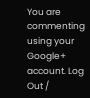You are commenting using your Google+ account. Log Out /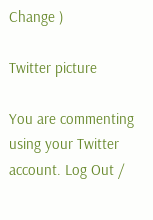Change )

Twitter picture

You are commenting using your Twitter account. Log Out /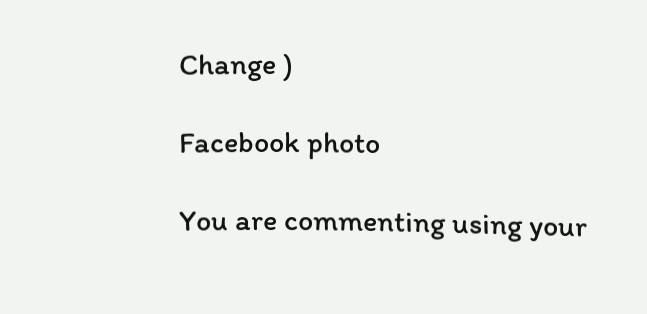Change )

Facebook photo

You are commenting using your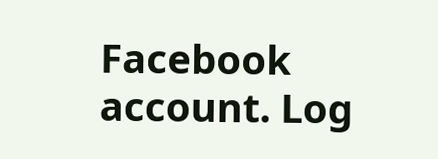Facebook account. Log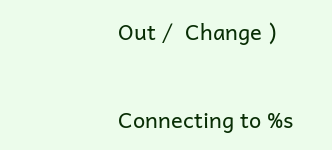Out /  Change )


Connecting to %s